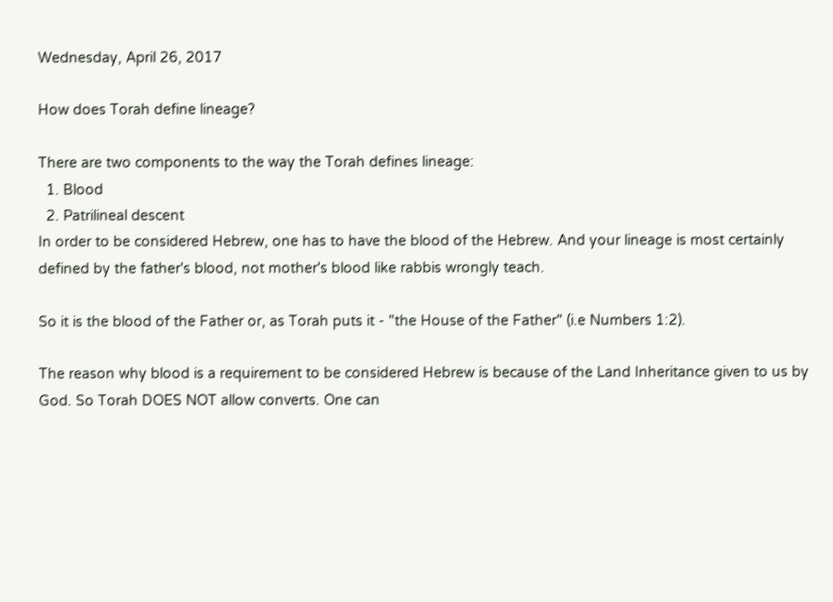Wednesday, April 26, 2017

How does Torah define lineage?

There are two components to the way the Torah defines lineage:
  1. Blood
  2. Patrilineal descent
In order to be considered Hebrew, one has to have the blood of the Hebrew. And your lineage is most certainly defined by the father's blood, not mother's blood like rabbis wrongly teach.

So it is the blood of the Father or, as Torah puts it - "the House of the Father" (i.e Numbers 1:2).

The reason why blood is a requirement to be considered Hebrew is because of the Land Inheritance given to us by God. So Torah DOES NOT allow converts. One can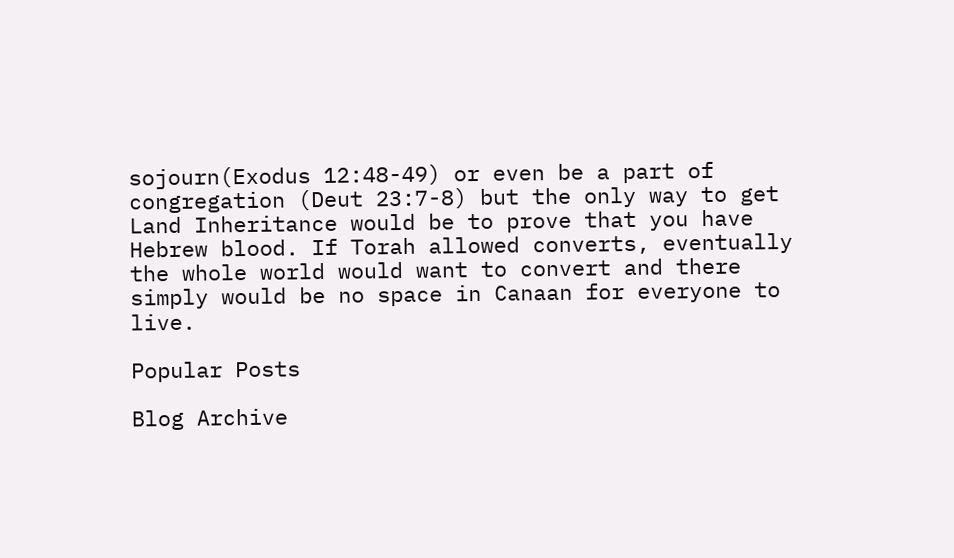sojourn(Exodus 12:48-49) or even be a part of congregation (Deut 23:7-8) but the only way to get Land Inheritance would be to prove that you have Hebrew blood. If Torah allowed converts, eventually the whole world would want to convert and there simply would be no space in Canaan for everyone to live.

Popular Posts

Blog Archive